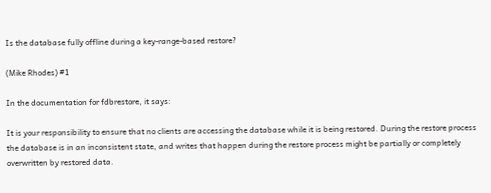Is the database fully offline during a key-range-based restore?

(Mike Rhodes) #1

In the documentation for fdbrestore, it says:

It is your responsibility to ensure that no clients are accessing the database while it is being restored. During the restore process the database is in an inconsistent state, and writes that happen during the restore process might be partially or completely overwritten by restored data.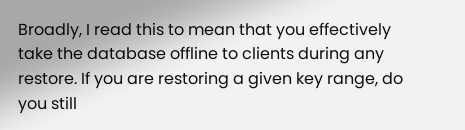Broadly, I read this to mean that you effectively take the database offline to clients during any restore. If you are restoring a given key range, do you still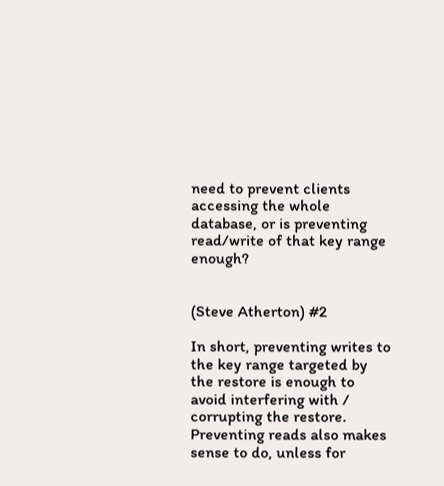need to prevent clients accessing the whole database, or is preventing read/write of that key range enough?


(Steve Atherton) #2

In short, preventing writes to the key range targeted by the restore is enough to avoid interfering with / corrupting the restore. Preventing reads also makes sense to do, unless for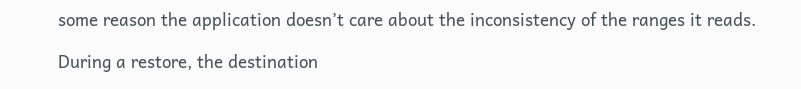some reason the application doesn’t care about the inconsistency of the ranges it reads.

During a restore, the destination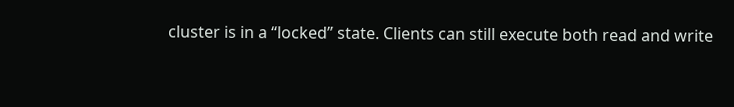cluster is in a “locked” state. Clients can still execute both read and write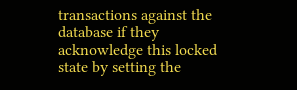transactions against the database if they acknowledge this locked state by setting the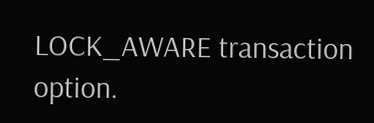LOCK_AWARE transaction option.